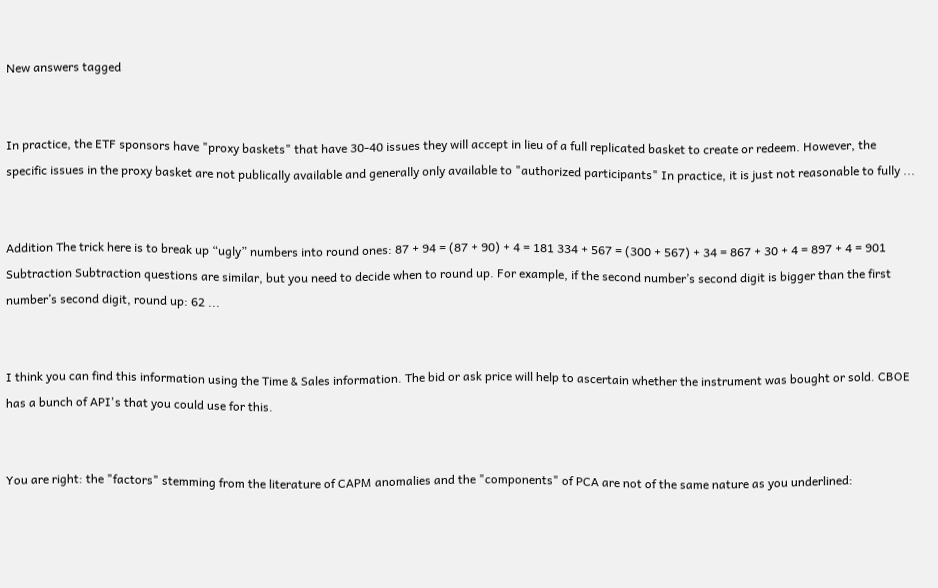New answers tagged


In practice, the ETF sponsors have "proxy baskets" that have 30-40 issues they will accept in lieu of a full replicated basket to create or redeem. However, the specific issues in the proxy basket are not publically available and generally only available to "authorized participants" In practice, it is just not reasonable to fully ...


Addition The trick here is to break up “ugly” numbers into round ones: 87 + 94 = (87 + 90) + 4 = 181 334 + 567 = (300 + 567) + 34 = 867 + 30 + 4 = 897 + 4 = 901 Subtraction Subtraction questions are similar, but you need to decide when to round up. For example, if the second number’s second digit is bigger than the first number’s second digit, round up: 62 ...


I think you can find this information using the Time & Sales information. The bid or ask price will help to ascertain whether the instrument was bought or sold. CBOE has a bunch of API's that you could use for this.


You are right: the "factors" stemming from the literature of CAPM anomalies and the "components" of PCA are not of the same nature as you underlined: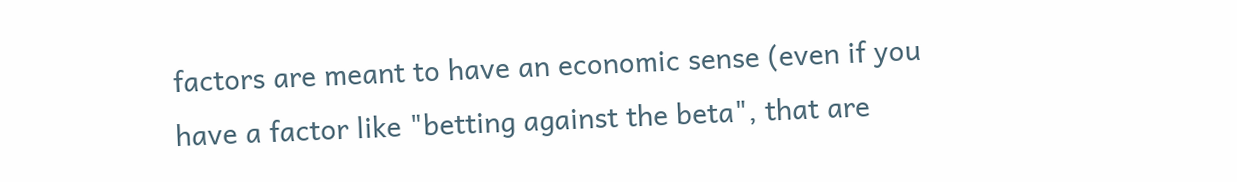factors are meant to have an economic sense (even if you have a factor like "betting against the beta", that are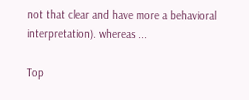not that clear and have more a behavioral interpretation). whereas ...

Top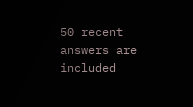50 recent answers are included